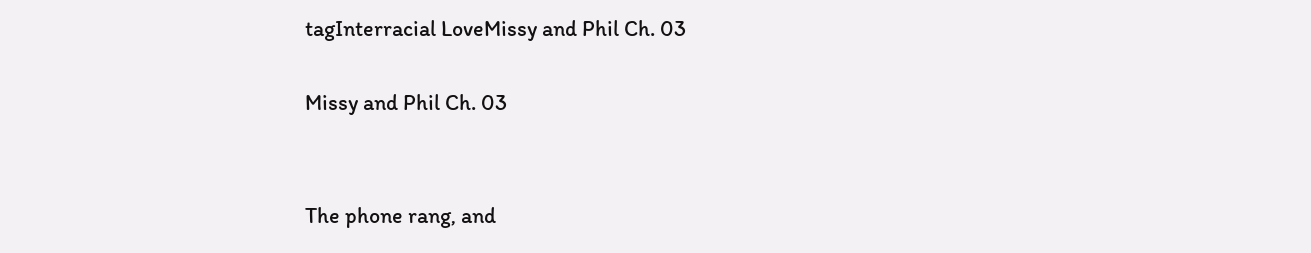tagInterracial LoveMissy and Phil Ch. 03

Missy and Phil Ch. 03


The phone rang, and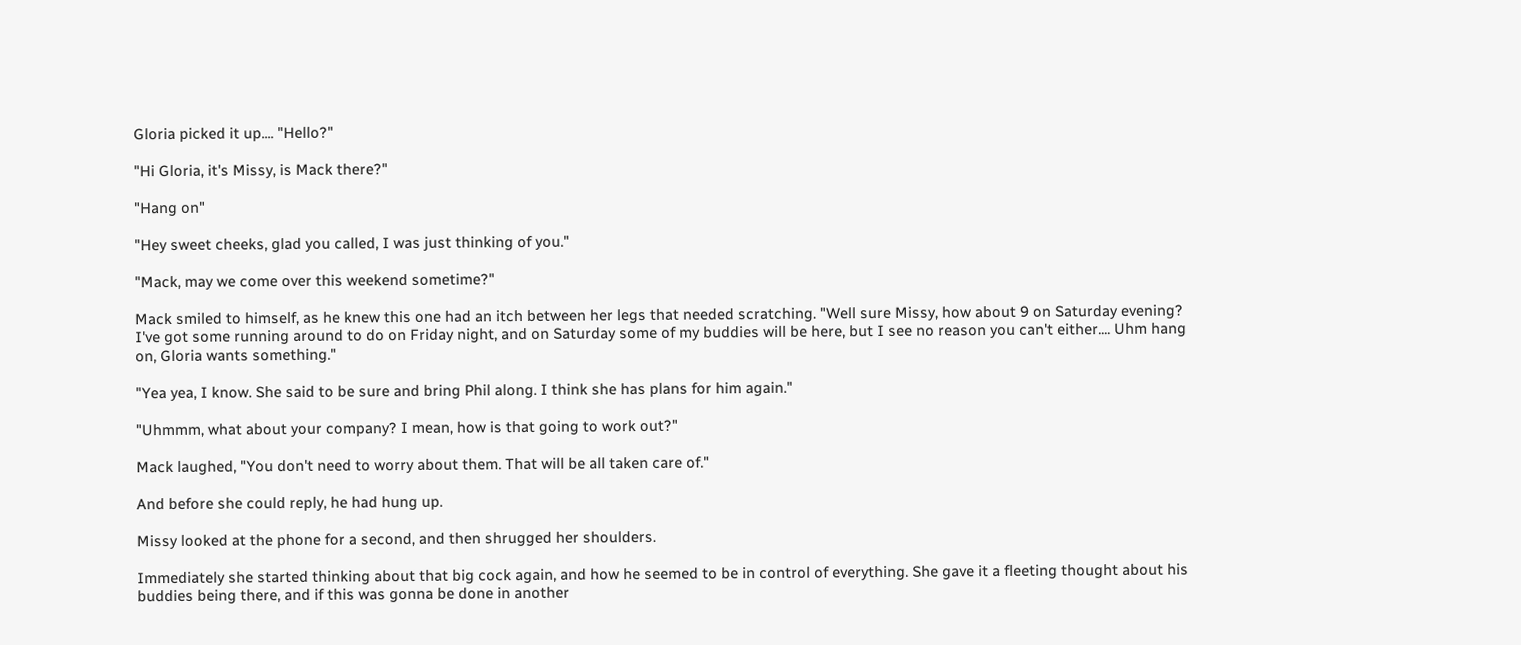Gloria picked it up.... "Hello?"

"Hi Gloria, it's Missy, is Mack there?"

"Hang on"

"Hey sweet cheeks, glad you called, I was just thinking of you."

"Mack, may we come over this weekend sometime?"

Mack smiled to himself, as he knew this one had an itch between her legs that needed scratching. "Well sure Missy, how about 9 on Saturday evening? I've got some running around to do on Friday night, and on Saturday some of my buddies will be here, but I see no reason you can't either.... Uhm hang on, Gloria wants something."

"Yea yea, I know. She said to be sure and bring Phil along. I think she has plans for him again."

"Uhmmm, what about your company? I mean, how is that going to work out?"

Mack laughed, "You don't need to worry about them. That will be all taken care of."

And before she could reply, he had hung up.

Missy looked at the phone for a second, and then shrugged her shoulders.

Immediately she started thinking about that big cock again, and how he seemed to be in control of everything. She gave it a fleeting thought about his buddies being there, and if this was gonna be done in another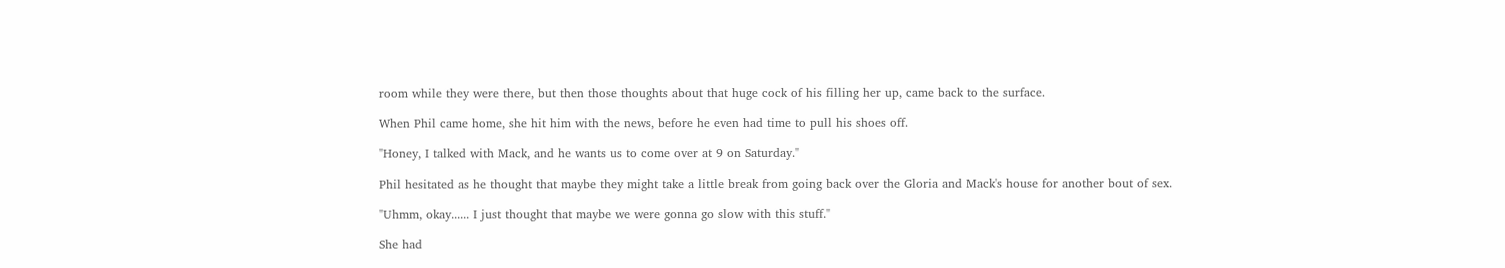room while they were there, but then those thoughts about that huge cock of his filling her up, came back to the surface.

When Phil came home, she hit him with the news, before he even had time to pull his shoes off.

"Honey, I talked with Mack, and he wants us to come over at 9 on Saturday."

Phil hesitated as he thought that maybe they might take a little break from going back over the Gloria and Mack's house for another bout of sex.

"Uhmm, okay...... I just thought that maybe we were gonna go slow with this stuff."

She had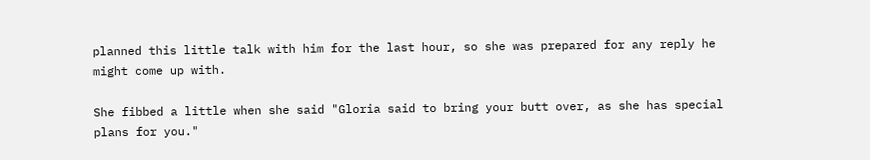planned this little talk with him for the last hour, so she was prepared for any reply he might come up with.

She fibbed a little when she said "Gloria said to bring your butt over, as she has special plans for you."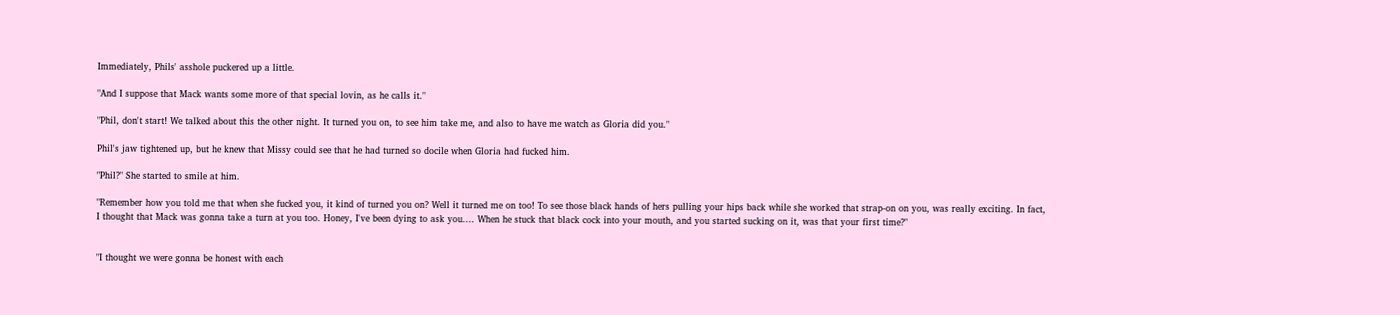Immediately, Phils' asshole puckered up a little.

"And I suppose that Mack wants some more of that special lovin, as he calls it."

"Phil, don't start! We talked about this the other night. It turned you on, to see him take me, and also to have me watch as Gloria did you."

Phil's jaw tightened up, but he knew that Missy could see that he had turned so docile when Gloria had fucked him.

"Phil?" She started to smile at him.

"Remember how you told me that when she fucked you, it kind of turned you on? Well it turned me on too! To see those black hands of hers pulling your hips back while she worked that strap-on on you, was really exciting. In fact, I thought that Mack was gonna take a turn at you too. Honey, I've been dying to ask you.... When he stuck that black cock into your mouth, and you started sucking on it, was that your first time?"


"I thought we were gonna be honest with each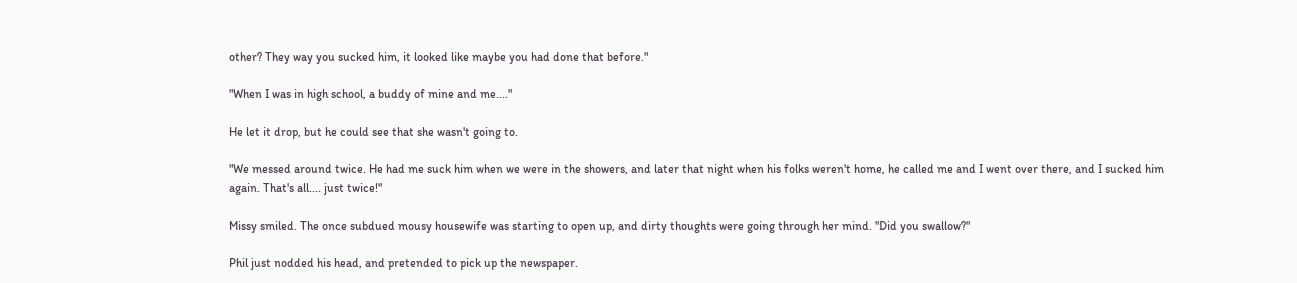other? They way you sucked him, it looked like maybe you had done that before."

"When I was in high school, a buddy of mine and me...."

He let it drop, but he could see that she wasn't going to.

"We messed around twice. He had me suck him when we were in the showers, and later that night when his folks weren't home, he called me and I went over there, and I sucked him again. That's all.... just twice!"

Missy smiled. The once subdued mousy housewife was starting to open up, and dirty thoughts were going through her mind. "Did you swallow?"

Phil just nodded his head, and pretended to pick up the newspaper.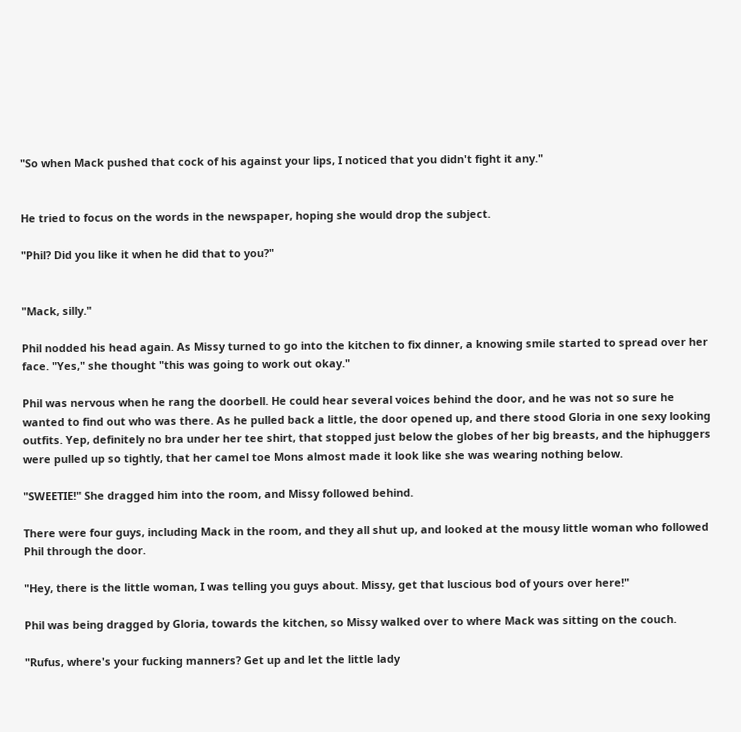"So when Mack pushed that cock of his against your lips, I noticed that you didn't fight it any."


He tried to focus on the words in the newspaper, hoping she would drop the subject.

"Phil? Did you like it when he did that to you?"


"Mack, silly."

Phil nodded his head again. As Missy turned to go into the kitchen to fix dinner, a knowing smile started to spread over her face. "Yes," she thought "this was going to work out okay."

Phil was nervous when he rang the doorbell. He could hear several voices behind the door, and he was not so sure he wanted to find out who was there. As he pulled back a little, the door opened up, and there stood Gloria in one sexy looking outfits. Yep, definitely no bra under her tee shirt, that stopped just below the globes of her big breasts, and the hiphuggers were pulled up so tightly, that her camel toe Mons almost made it look like she was wearing nothing below.

"SWEETIE!" She dragged him into the room, and Missy followed behind.

There were four guys, including Mack in the room, and they all shut up, and looked at the mousy little woman who followed Phil through the door.

"Hey, there is the little woman, I was telling you guys about. Missy, get that luscious bod of yours over here!"

Phil was being dragged by Gloria, towards the kitchen, so Missy walked over to where Mack was sitting on the couch.

"Rufus, where's your fucking manners? Get up and let the little lady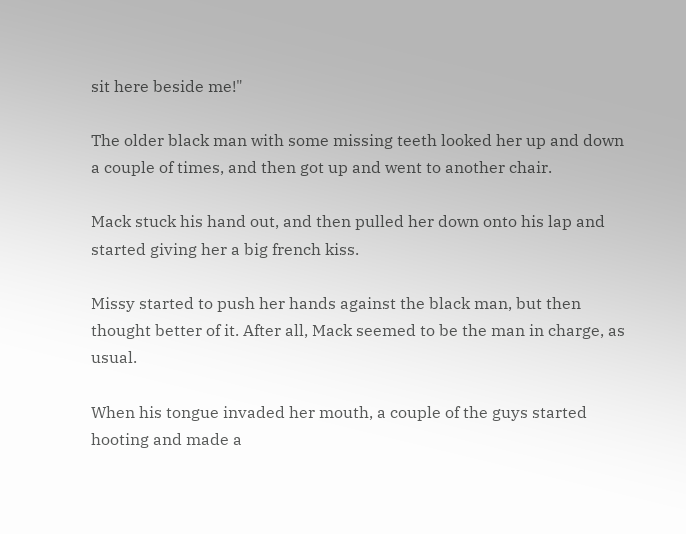sit here beside me!"

The older black man with some missing teeth looked her up and down a couple of times, and then got up and went to another chair.

Mack stuck his hand out, and then pulled her down onto his lap and started giving her a big french kiss.

Missy started to push her hands against the black man, but then thought better of it. After all, Mack seemed to be the man in charge, as usual.

When his tongue invaded her mouth, a couple of the guys started hooting and made a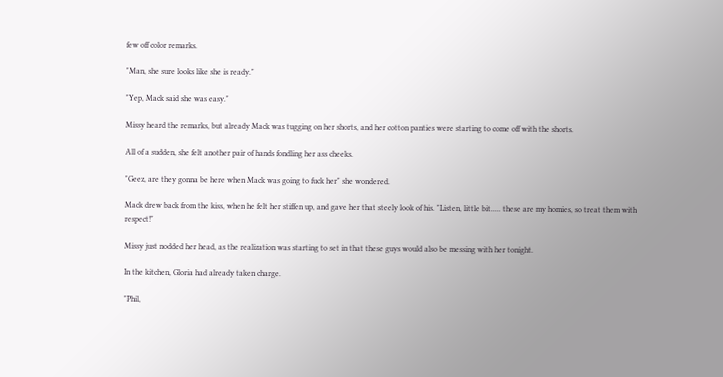few off color remarks.

"Man, she sure looks like she is ready."

"Yep, Mack said she was easy."

Missy heard the remarks, but already Mack was tugging on her shorts, and her cotton panties were starting to come off with the shorts.

All of a sudden, she felt another pair of hands fondling her ass cheeks.

"Geez, are they gonna be here when Mack was going to fuck her" she wondered.

Mack drew back from the kiss, when he felt her stiffen up, and gave her that steely look of his. "Listen, little bit..... these are my homies, so treat them with respect!"

Missy just nodded her head, as the realization was starting to set in that these guys would also be messing with her tonight.

In the kitchen, Gloria had already taken charge.

"Phil,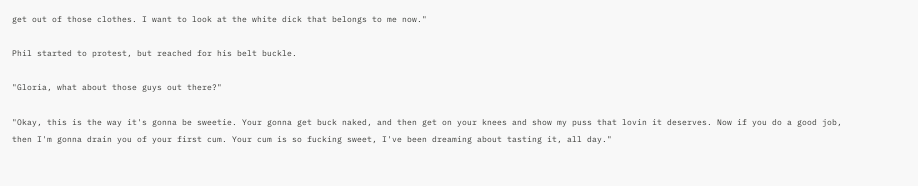get out of those clothes. I want to look at the white dick that belongs to me now."

Phil started to protest, but reached for his belt buckle.

"Gloria, what about those guys out there?"

"Okay, this is the way it's gonna be sweetie. Your gonna get buck naked, and then get on your knees and show my puss that lovin it deserves. Now if you do a good job, then I'm gonna drain you of your first cum. Your cum is so fucking sweet, I've been dreaming about tasting it, all day."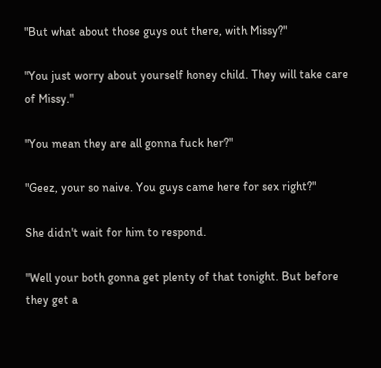"But what about those guys out there, with Missy?"

"You just worry about yourself honey child. They will take care of Missy."

"You mean they are all gonna fuck her?"

"Geez, your so naive. You guys came here for sex right?"

She didn't wait for him to respond.

"Well your both gonna get plenty of that tonight. But before they get a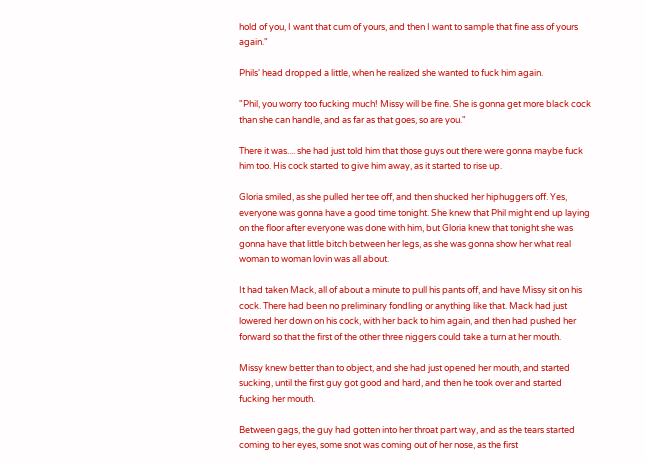hold of you, I want that cum of yours, and then I want to sample that fine ass of yours again."

Phils' head dropped a little, when he realized she wanted to fuck him again.

"Phil, you worry too fucking much! Missy will be fine. She is gonna get more black cock than she can handle, and as far as that goes, so are you."

There it was.... she had just told him that those guys out there were gonna maybe fuck him too. His cock started to give him away, as it started to rise up.

Gloria smiled, as she pulled her tee off, and then shucked her hiphuggers off. Yes, everyone was gonna have a good time tonight. She knew that Phil might end up laying on the floor after everyone was done with him, but Gloria knew that tonight she was gonna have that little bitch between her legs, as she was gonna show her what real woman to woman lovin was all about.

It had taken Mack, all of about a minute to pull his pants off, and have Missy sit on his cock. There had been no preliminary fondling or anything like that. Mack had just lowered her down on his cock, with her back to him again, and then had pushed her forward so that the first of the other three niggers could take a turn at her mouth.

Missy knew better than to object, and she had just opened her mouth, and started sucking, until the first guy got good and hard, and then he took over and started fucking her mouth.

Between gags, the guy had gotten into her throat part way, and as the tears started coming to her eyes, some snot was coming out of her nose, as the first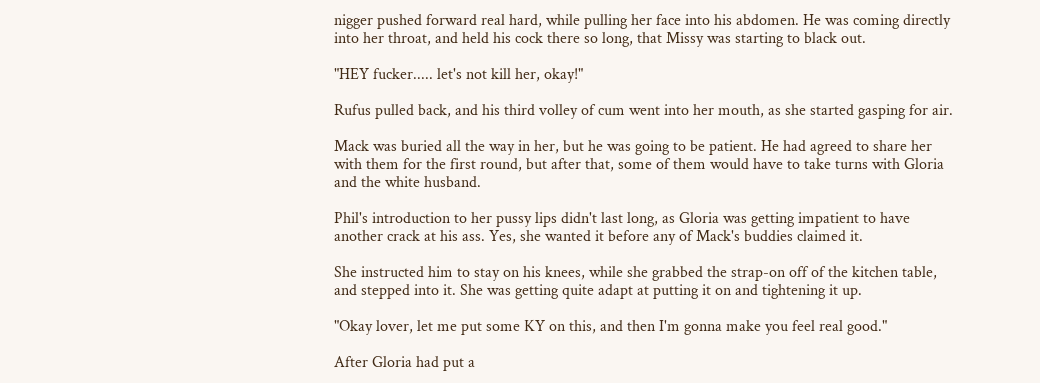nigger pushed forward real hard, while pulling her face into his abdomen. He was coming directly into her throat, and held his cock there so long, that Missy was starting to black out.

"HEY fucker..... let's not kill her, okay!"

Rufus pulled back, and his third volley of cum went into her mouth, as she started gasping for air.

Mack was buried all the way in her, but he was going to be patient. He had agreed to share her with them for the first round, but after that, some of them would have to take turns with Gloria and the white husband.

Phil's introduction to her pussy lips didn't last long, as Gloria was getting impatient to have another crack at his ass. Yes, she wanted it before any of Mack's buddies claimed it.

She instructed him to stay on his knees, while she grabbed the strap-on off of the kitchen table, and stepped into it. She was getting quite adapt at putting it on and tightening it up.

"Okay lover, let me put some KY on this, and then I'm gonna make you feel real good."

After Gloria had put a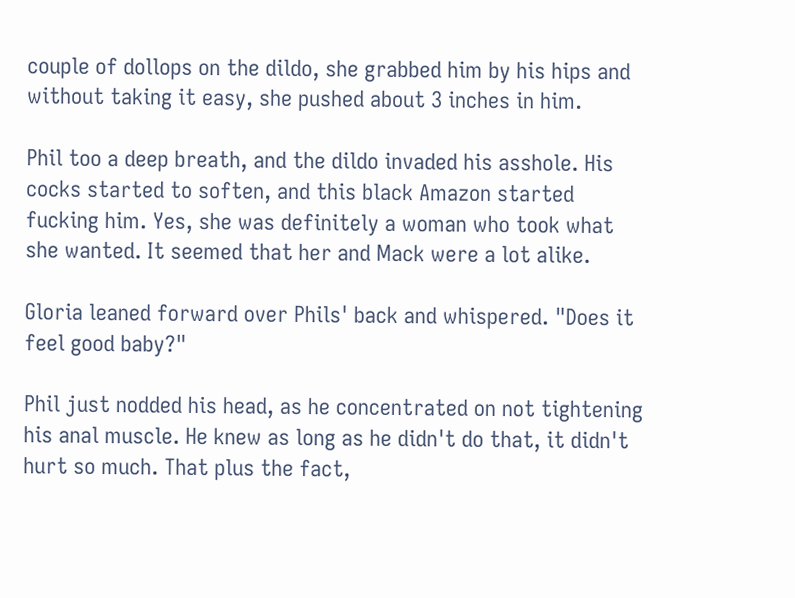couple of dollops on the dildo, she grabbed him by his hips and without taking it easy, she pushed about 3 inches in him.

Phil too a deep breath, and the dildo invaded his asshole. His cocks started to soften, and this black Amazon started fucking him. Yes, she was definitely a woman who took what she wanted. It seemed that her and Mack were a lot alike.

Gloria leaned forward over Phils' back and whispered. "Does it feel good baby?"

Phil just nodded his head, as he concentrated on not tightening his anal muscle. He knew as long as he didn't do that, it didn't hurt so much. That plus the fact,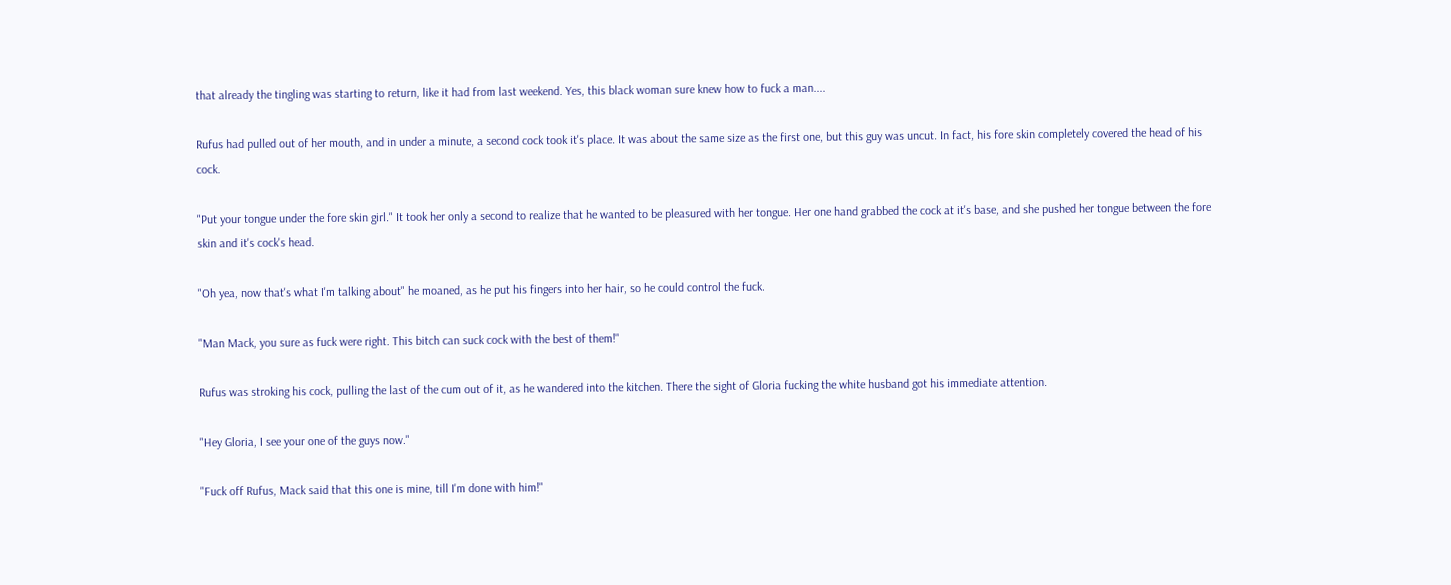that already the tingling was starting to return, like it had from last weekend. Yes, this black woman sure knew how to fuck a man....

Rufus had pulled out of her mouth, and in under a minute, a second cock took it's place. It was about the same size as the first one, but this guy was uncut. In fact, his fore skin completely covered the head of his cock.

"Put your tongue under the fore skin girl." It took her only a second to realize that he wanted to be pleasured with her tongue. Her one hand grabbed the cock at it's base, and she pushed her tongue between the fore skin and it's cock's head.

"Oh yea, now that's what I'm talking about" he moaned, as he put his fingers into her hair, so he could control the fuck.

"Man Mack, you sure as fuck were right. This bitch can suck cock with the best of them!"

Rufus was stroking his cock, pulling the last of the cum out of it, as he wandered into the kitchen. There the sight of Gloria fucking the white husband got his immediate attention.

"Hey Gloria, I see your one of the guys now."

"Fuck off Rufus, Mack said that this one is mine, till I'm done with him!"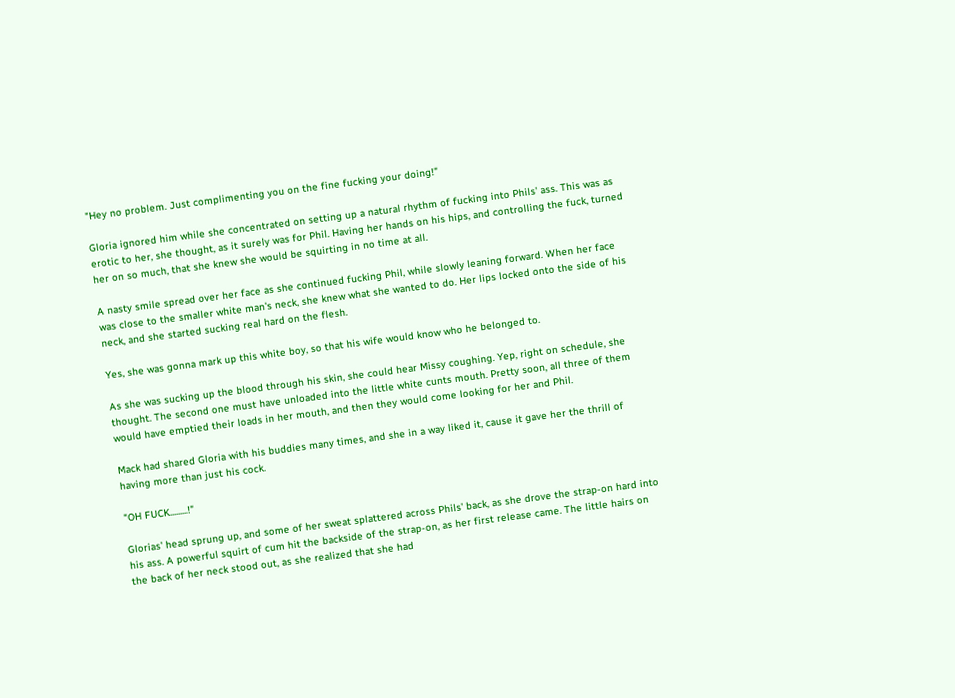"Hey no problem. Just complimenting you on the fine fucking your doing!"

Gloria ignored him while she concentrated on setting up a natural rhythm of fucking into Phils' ass. This was as erotic to her, she thought, as it surely was for Phil. Having her hands on his hips, and controlling the fuck, turned her on so much, that she knew she would be squirting in no time at all.

A nasty smile spread over her face as she continued fucking Phil, while slowly leaning forward. When her face was close to the smaller white man's neck, she knew what she wanted to do. Her lips locked onto the side of his neck, and she started sucking real hard on the flesh.

Yes, she was gonna mark up this white boy, so that his wife would know who he belonged to.

As she was sucking up the blood through his skin, she could hear Missy coughing. Yep, right on schedule, she thought. The second one must have unloaded into the little white cunts mouth. Pretty soon, all three of them would have emptied their loads in her mouth, and then they would come looking for her and Phil.

Mack had shared Gloria with his buddies many times, and she in a way liked it, cause it gave her the thrill of having more than just his cock.

"OH FUCK.........!"

Glorias' head sprung up, and some of her sweat splattered across Phils' back, as she drove the strap-on hard into his ass. A powerful squirt of cum hit the backside of the strap-on, as her first release came. The little hairs on the back of her neck stood out, as she realized that she had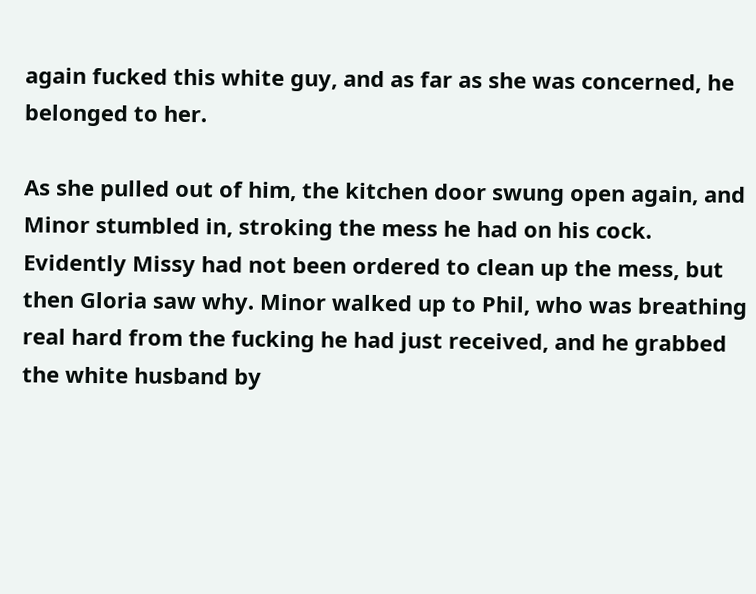again fucked this white guy, and as far as she was concerned, he belonged to her.

As she pulled out of him, the kitchen door swung open again, and Minor stumbled in, stroking the mess he had on his cock. Evidently Missy had not been ordered to clean up the mess, but then Gloria saw why. Minor walked up to Phil, who was breathing real hard from the fucking he had just received, and he grabbed the white husband by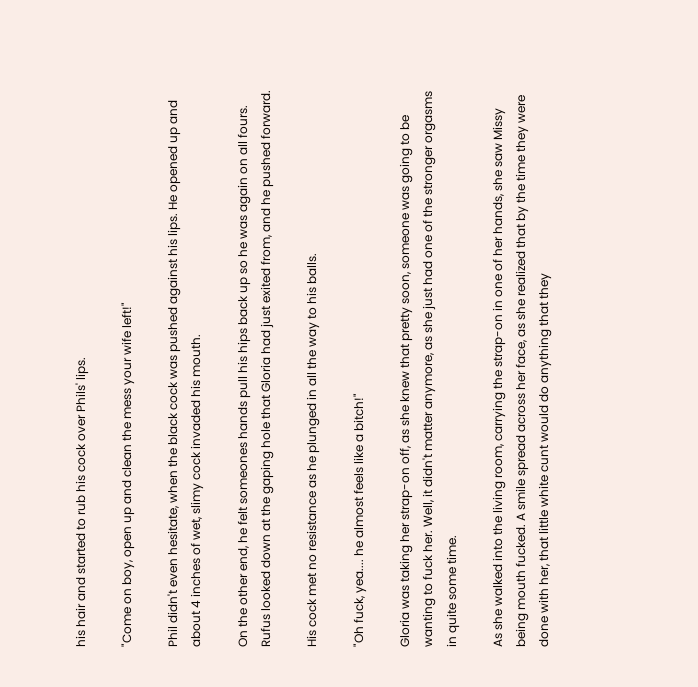his hair and started to rub his cock over Phils' lips.

"Come on boy, open up and clean the mess your wife left!"

Phil didn't even hesitate, when the black cock was pushed against his lips. He opened up and about 4 inches of wet, slimy cock invaded his mouth.

On the other end, he felt someones hands pull his hips back up so he was again on all fours. Rufus looked down at the gaping hole that Gloria had just exited from, and he pushed forward.

His cock met no resistance as he plunged in all the way to his balls.

"Oh fuck, yea.... he almost feels like a bitch!"

Gloria was taking her strap-on off, as she knew that pretty soon, someone was going to be wanting to fuck her. Well, it didn't matter anymore, as she just had one of the stronger orgasms in quite some time.

As she walked into the living room, carrying the strap-on in one of her hands, she saw Missy being mouth fucked. A smile spread across her face, as she realized that by the time they were done with her, that little white cunt would do anything that they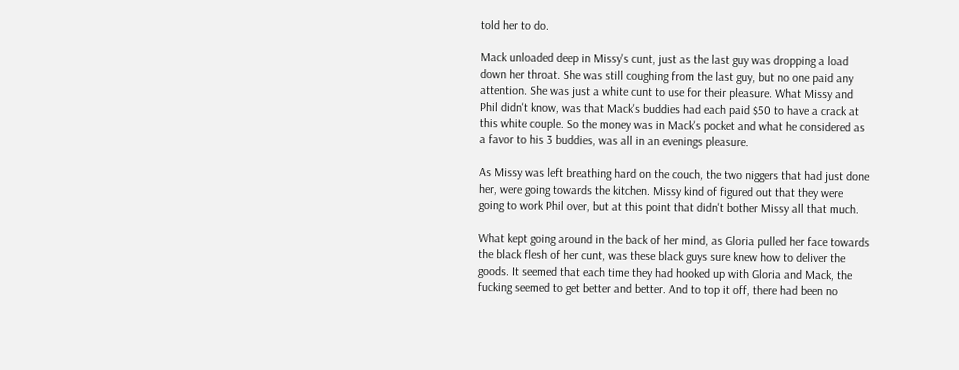told her to do.

Mack unloaded deep in Missy's cunt, just as the last guy was dropping a load down her throat. She was still coughing from the last guy, but no one paid any attention. She was just a white cunt to use for their pleasure. What Missy and Phil didn't know, was that Mack's buddies had each paid $50 to have a crack at this white couple. So the money was in Mack's pocket and what he considered as a favor to his 3 buddies, was all in an evenings pleasure.

As Missy was left breathing hard on the couch, the two niggers that had just done her, were going towards the kitchen. Missy kind of figured out that they were going to work Phil over, but at this point that didn't bother Missy all that much.

What kept going around in the back of her mind, as Gloria pulled her face towards the black flesh of her cunt, was these black guys sure knew how to deliver the goods. It seemed that each time they had hooked up with Gloria and Mack, the fucking seemed to get better and better. And to top it off, there had been no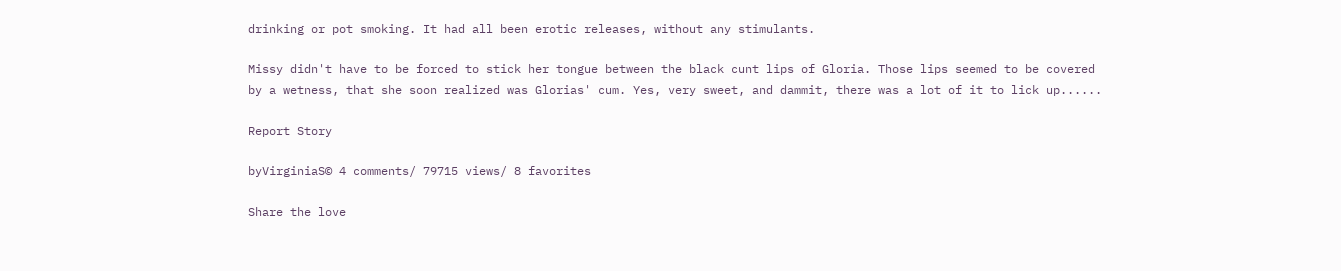drinking or pot smoking. It had all been erotic releases, without any stimulants.

Missy didn't have to be forced to stick her tongue between the black cunt lips of Gloria. Those lips seemed to be covered by a wetness, that she soon realized was Glorias' cum. Yes, very sweet, and dammit, there was a lot of it to lick up......

Report Story

byVirginiaS© 4 comments/ 79715 views/ 8 favorites

Share the love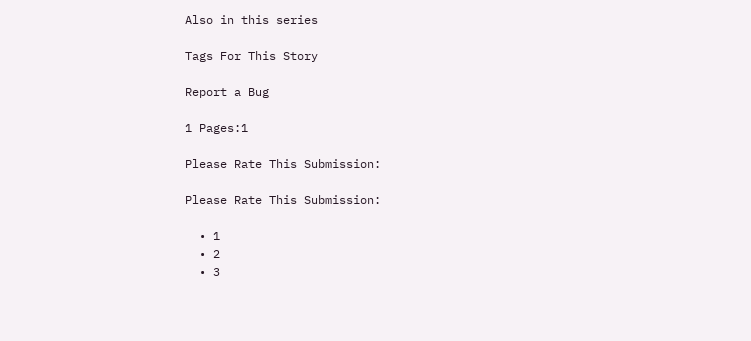Also in this series

Tags For This Story

Report a Bug

1 Pages:1

Please Rate This Submission:

Please Rate This Submission:

  • 1
  • 2
  • 3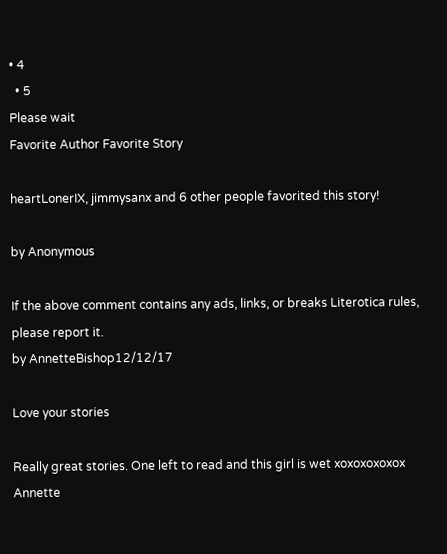• 4
  • 5
Please wait
Favorite Author Favorite Story

heartLonerIX, jimmysanx and 6 other people favorited this story!

by Anonymous

If the above comment contains any ads, links, or breaks Literotica rules, please report it.
by AnnetteBishop12/12/17

Love your stories

Really great stories. One left to read and this girl is wet xoxoxoxoxox Annette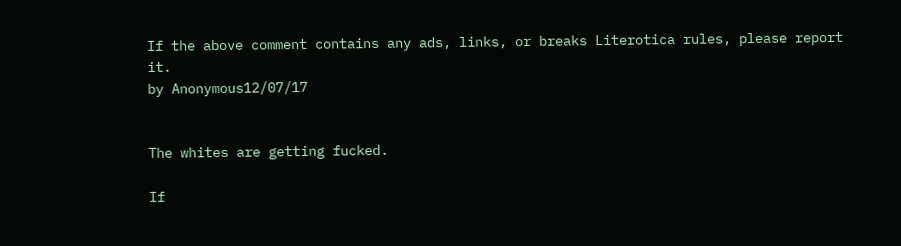If the above comment contains any ads, links, or breaks Literotica rules, please report it.
by Anonymous12/07/17


The whites are getting fucked.

If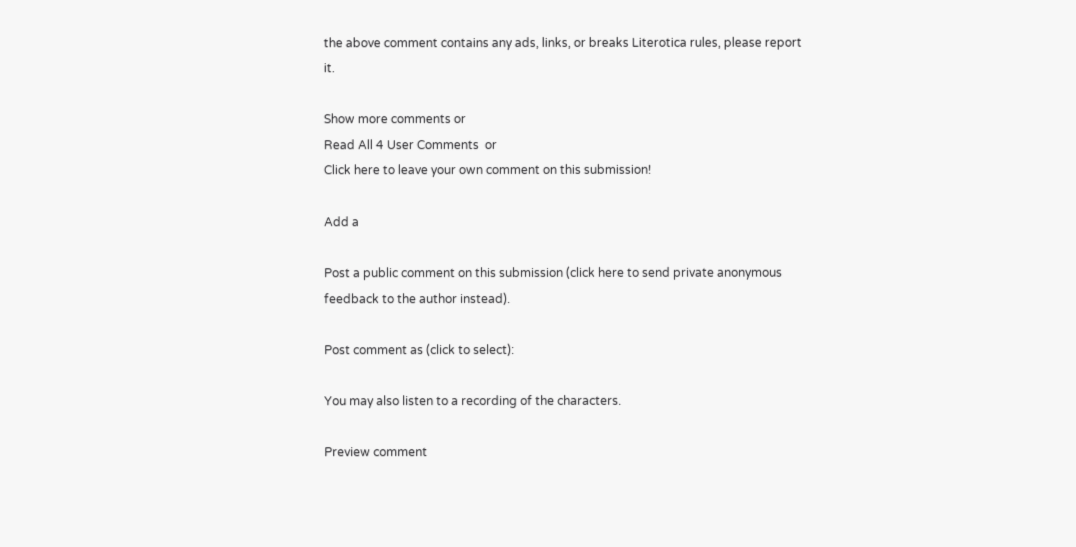the above comment contains any ads, links, or breaks Literotica rules, please report it.

Show more comments or
Read All 4 User Comments  or
Click here to leave your own comment on this submission!

Add a

Post a public comment on this submission (click here to send private anonymous feedback to the author instead).

Post comment as (click to select):

You may also listen to a recording of the characters.

Preview comment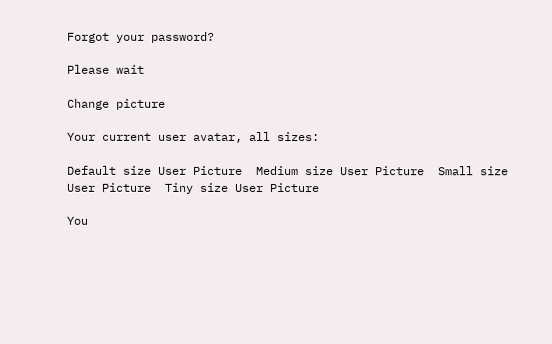Forgot your password?

Please wait

Change picture

Your current user avatar, all sizes:

Default size User Picture  Medium size User Picture  Small size User Picture  Tiny size User Picture

You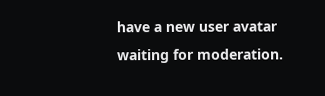have a new user avatar waiting for moderation.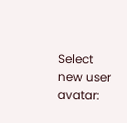Select new user avatar: